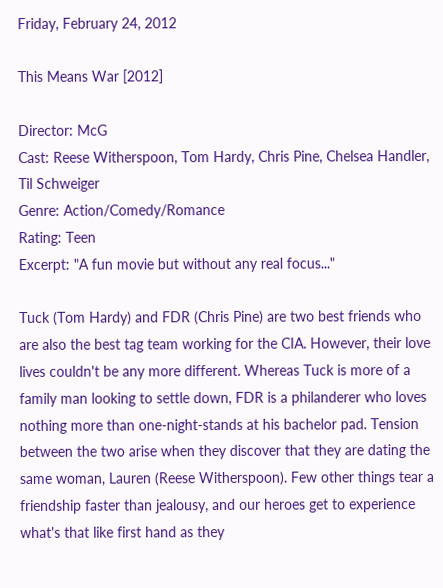Friday, February 24, 2012

This Means War [2012]

Director: McG
Cast: Reese Witherspoon, Tom Hardy, Chris Pine, Chelsea Handler, Til Schweiger
Genre: Action/Comedy/Romance
Rating: Teen
Excerpt: "A fun movie but without any real focus..."

Tuck (Tom Hardy) and FDR (Chris Pine) are two best friends who are also the best tag team working for the CIA. However, their love lives couldn't be any more different. Whereas Tuck is more of a family man looking to settle down, FDR is a philanderer who loves nothing more than one-night-stands at his bachelor pad. Tension between the two arise when they discover that they are dating the same woman, Lauren (Reese Witherspoon). Few other things tear a friendship faster than jealousy, and our heroes get to experience what's that like first hand as they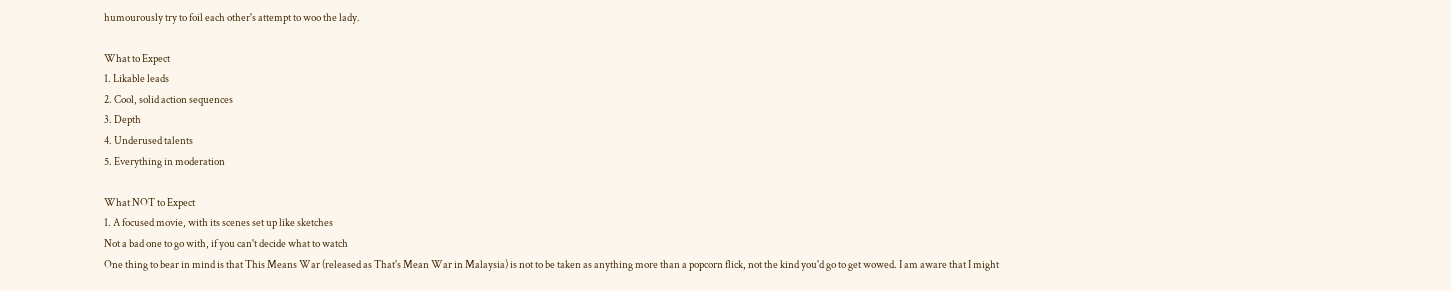humourously try to foil each other's attempt to woo the lady.

What to Expect
1. Likable leads
2. Cool, solid action sequences
3. Depth
4. Underused talents
5. Everything in moderation

What NOT to Expect
1. A focused movie, with its scenes set up like sketches
Not a bad one to go with, if you can't decide what to watch
One thing to bear in mind is that This Means War (released as That's Mean War in Malaysia) is not to be taken as anything more than a popcorn flick, not the kind you'd go to get wowed. I am aware that I might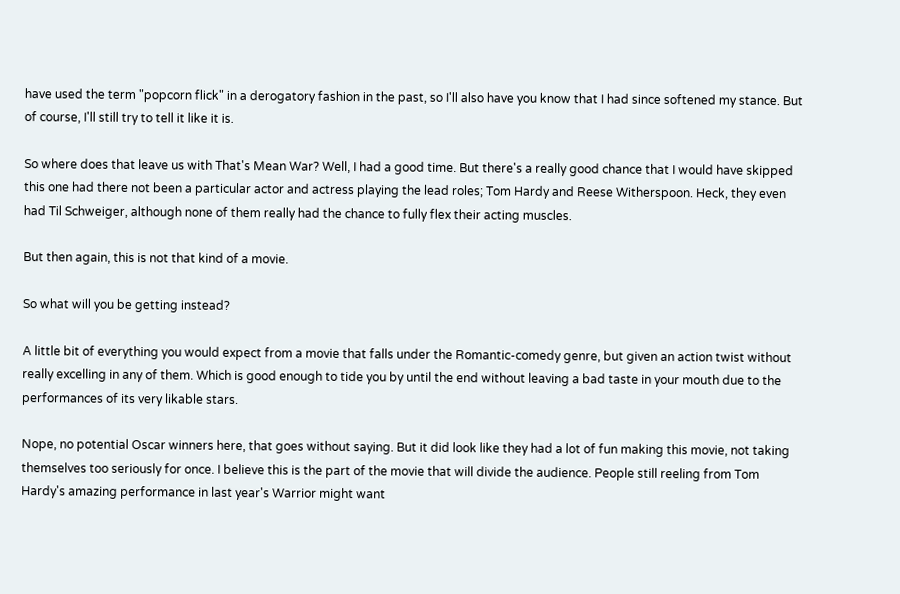have used the term "popcorn flick" in a derogatory fashion in the past, so I'll also have you know that I had since softened my stance. But of course, I'll still try to tell it like it is.

So where does that leave us with That's Mean War? Well, I had a good time. But there's a really good chance that I would have skipped this one had there not been a particular actor and actress playing the lead roles; Tom Hardy and Reese Witherspoon. Heck, they even had Til Schweiger, although none of them really had the chance to fully flex their acting muscles.

But then again, this is not that kind of a movie.

So what will you be getting instead?

A little bit of everything you would expect from a movie that falls under the Romantic-comedy genre, but given an action twist without really excelling in any of them. Which is good enough to tide you by until the end without leaving a bad taste in your mouth due to the performances of its very likable stars.

Nope, no potential Oscar winners here, that goes without saying. But it did look like they had a lot of fun making this movie, not taking themselves too seriously for once. I believe this is the part of the movie that will divide the audience. People still reeling from Tom Hardy's amazing performance in last year's Warrior might want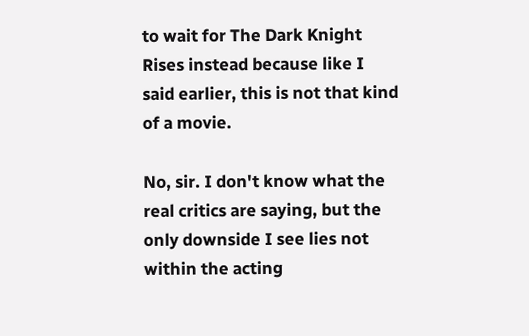to wait for The Dark Knight Rises instead because like I said earlier, this is not that kind of a movie.

No, sir. I don't know what the real critics are saying, but the only downside I see lies not within the acting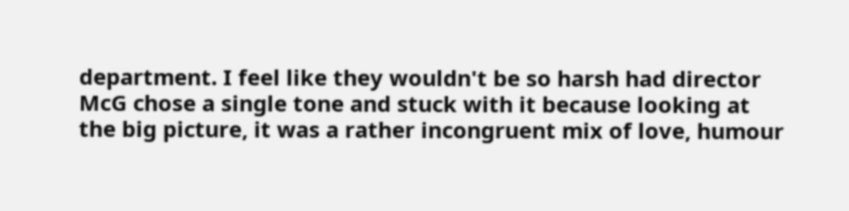department. I feel like they wouldn't be so harsh had director McG chose a single tone and stuck with it because looking at the big picture, it was a rather incongruent mix of love, humour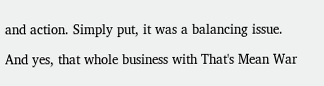and action. Simply put, it was a balancing issue.

And yes, that whole business with That's Mean War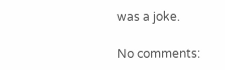was a joke.

No comments: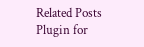Related Posts Plugin for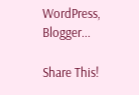WordPress, Blogger...

Share This!